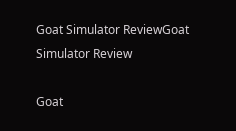Goat Simulator ReviewGoat Simulator Review

Goat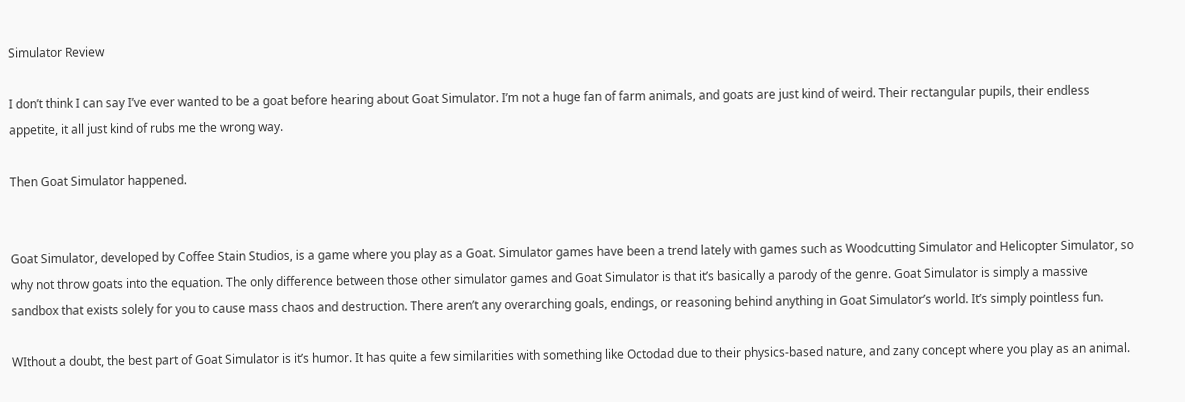Simulator Review

I don’t think I can say I’ve ever wanted to be a goat before hearing about Goat Simulator. I’m not a huge fan of farm animals, and goats are just kind of weird. Their rectangular pupils, their endless appetite, it all just kind of rubs me the wrong way.

Then Goat Simulator happened.


Goat Simulator, developed by Coffee Stain Studios, is a game where you play as a Goat. Simulator games have been a trend lately with games such as Woodcutting Simulator and Helicopter Simulator, so why not throw goats into the equation. The only difference between those other simulator games and Goat Simulator is that it’s basically a parody of the genre. Goat Simulator is simply a massive sandbox that exists solely for you to cause mass chaos and destruction. There aren’t any overarching goals, endings, or reasoning behind anything in Goat Simulator’s world. It’s simply pointless fun.

WIthout a doubt, the best part of Goat Simulator is it’s humor. It has quite a few similarities with something like Octodad due to their physics-based nature, and zany concept where you play as an animal.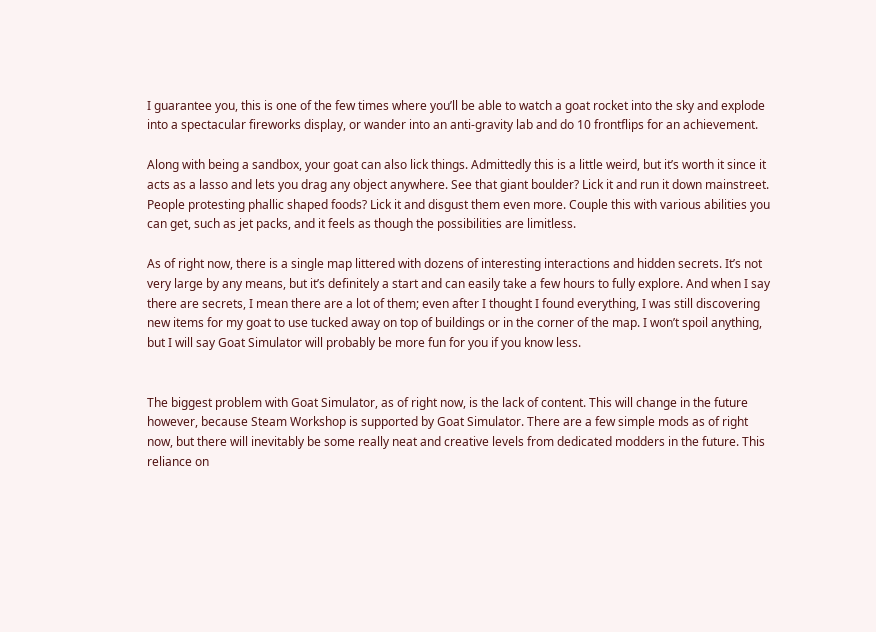I guarantee you, this is one of the few times where you’ll be able to watch a goat rocket into the sky and explode into a spectacular fireworks display, or wander into an anti-gravity lab and do 10 frontflips for an achievement.

Along with being a sandbox, your goat can also lick things. Admittedly this is a little weird, but it’s worth it since it acts as a lasso and lets you drag any object anywhere. See that giant boulder? Lick it and run it down mainstreet. People protesting phallic shaped foods? Lick it and disgust them even more. Couple this with various abilities you can get, such as jet packs, and it feels as though the possibilities are limitless.

As of right now, there is a single map littered with dozens of interesting interactions and hidden secrets. It’s not very large by any means, but it’s definitely a start and can easily take a few hours to fully explore. And when I say there are secrets, I mean there are a lot of them; even after I thought I found everything, I was still discovering new items for my goat to use tucked away on top of buildings or in the corner of the map. I won’t spoil anything, but I will say Goat Simulator will probably be more fun for you if you know less.


The biggest problem with Goat Simulator, as of right now, is the lack of content. This will change in the future however, because Steam Workshop is supported by Goat Simulator. There are a few simple mods as of right now, but there will inevitably be some really neat and creative levels from dedicated modders in the future. This reliance on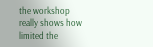the workshop really shows how limited the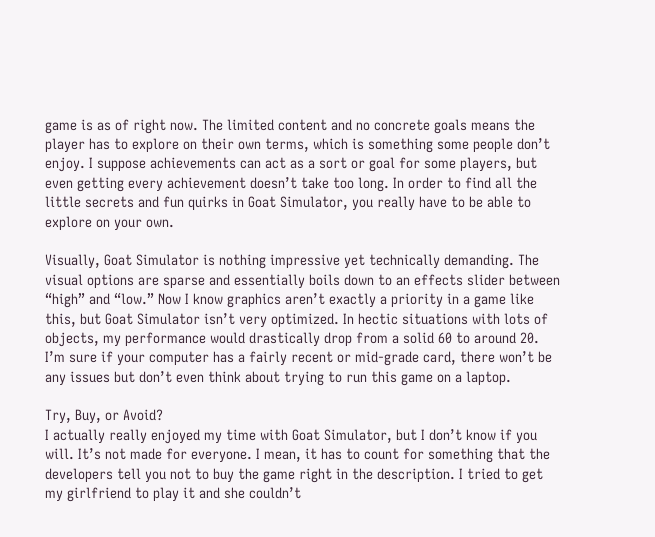game is as of right now. The limited content and no concrete goals means the player has to explore on their own terms, which is something some people don’t enjoy. I suppose achievements can act as a sort or goal for some players, but even getting every achievement doesn’t take too long. In order to find all the little secrets and fun quirks in Goat Simulator, you really have to be able to explore on your own.

Visually, Goat Simulator is nothing impressive yet technically demanding. The visual options are sparse and essentially boils down to an effects slider between “high” and “low.” Now I know graphics aren’t exactly a priority in a game like this, but Goat Simulator isn’t very optimized. In hectic situations with lots of objects, my performance would drastically drop from a solid 60 to around 20. I’m sure if your computer has a fairly recent or mid-grade card, there won’t be any issues but don’t even think about trying to run this game on a laptop.

Try, Buy, or Avoid?
I actually really enjoyed my time with Goat Simulator, but I don’t know if you will. It’s not made for everyone. I mean, it has to count for something that the developers tell you not to buy the game right in the description. I tried to get my girlfriend to play it and she couldn’t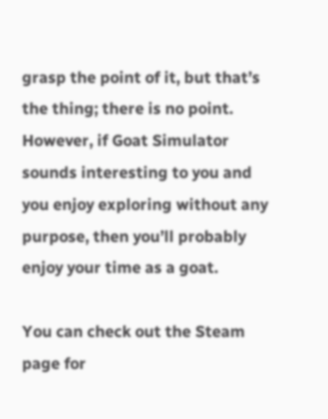grasp the point of it, but that’s the thing; there is no point. However, if Goat Simulator sounds interesting to you and you enjoy exploring without any purpose, then you’ll probably enjoy your time as a goat.

You can check out the Steam page for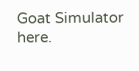Goat Simulator here.